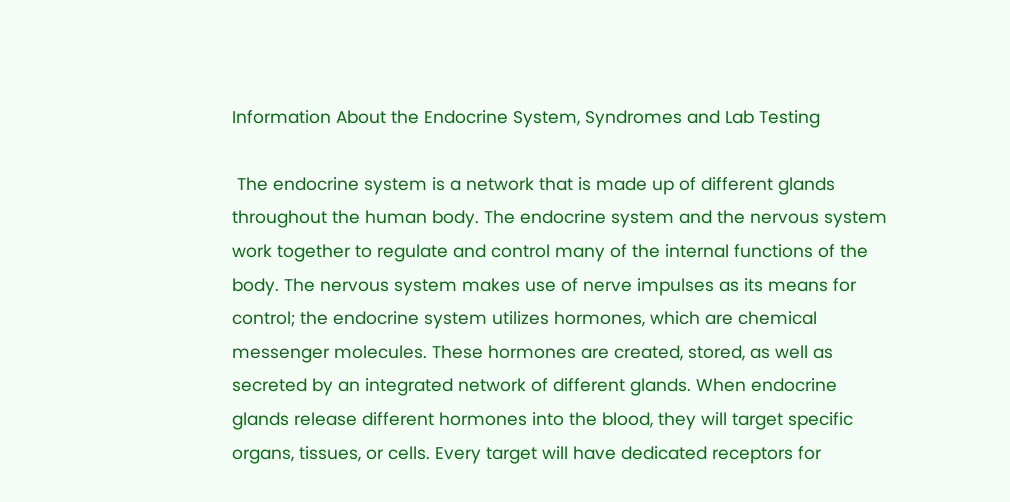Information About the Endocrine System, Syndromes and Lab Testing

 The endocrine system is a network that is made up of different glands throughout the human body. The endocrine system and the nervous system work together to regulate and control many of the internal functions of the body. The nervous system makes use of nerve impulses as its means for control; the endocrine system utilizes hormones, which are chemical messenger molecules. These hormones are created, stored, as well as secreted by an integrated network of different glands. When endocrine glands release different hormones into the blood, they will target specific organs, tissues, or cells. Every target will have dedicated receptors for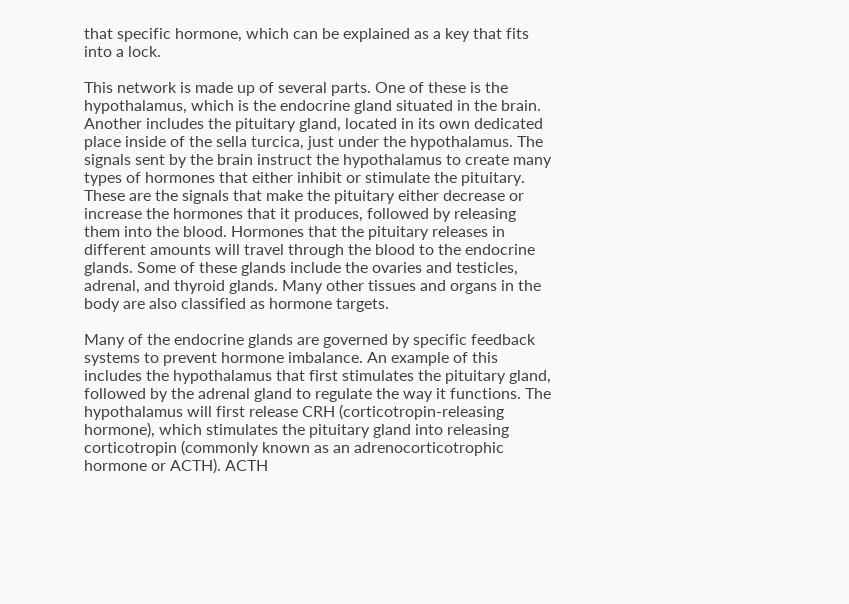that specific hormone, which can be explained as a key that fits into a lock.

This network is made up of several parts. One of these is the hypothalamus, which is the endocrine gland situated in the brain. Another includes the pituitary gland, located in its own dedicated place inside of the sella turcica, just under the hypothalamus. The signals sent by the brain instruct the hypothalamus to create many types of hormones that either inhibit or stimulate the pituitary. These are the signals that make the pituitary either decrease or increase the hormones that it produces, followed by releasing them into the blood. Hormones that the pituitary releases in different amounts will travel through the blood to the endocrine glands. Some of these glands include the ovaries and testicles, adrenal, and thyroid glands. Many other tissues and organs in the body are also classified as hormone targets.

Many of the endocrine glands are governed by specific feedback systems to prevent hormone imbalance. An example of this includes the hypothalamus that first stimulates the pituitary gland, followed by the adrenal gland to regulate the way it functions. The hypothalamus will first release CRH (corticotropin-releasing hormone), which stimulates the pituitary gland into releasing corticotropin (commonly known as an adrenocorticotrophic hormone or ACTH). ACTH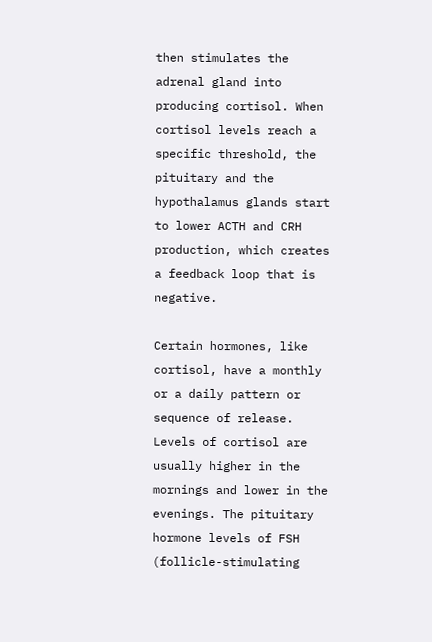then stimulates the adrenal gland into producing cortisol. When cortisol levels reach a specific threshold, the pituitary and the hypothalamus glands start to lower ACTH and CRH production, which creates a feedback loop that is negative.

Certain hormones, like cortisol, have a monthly or a daily pattern or sequence of release. Levels of cortisol are usually higher in the mornings and lower in the evenings. The pituitary hormone levels of FSH (follicle-stimulating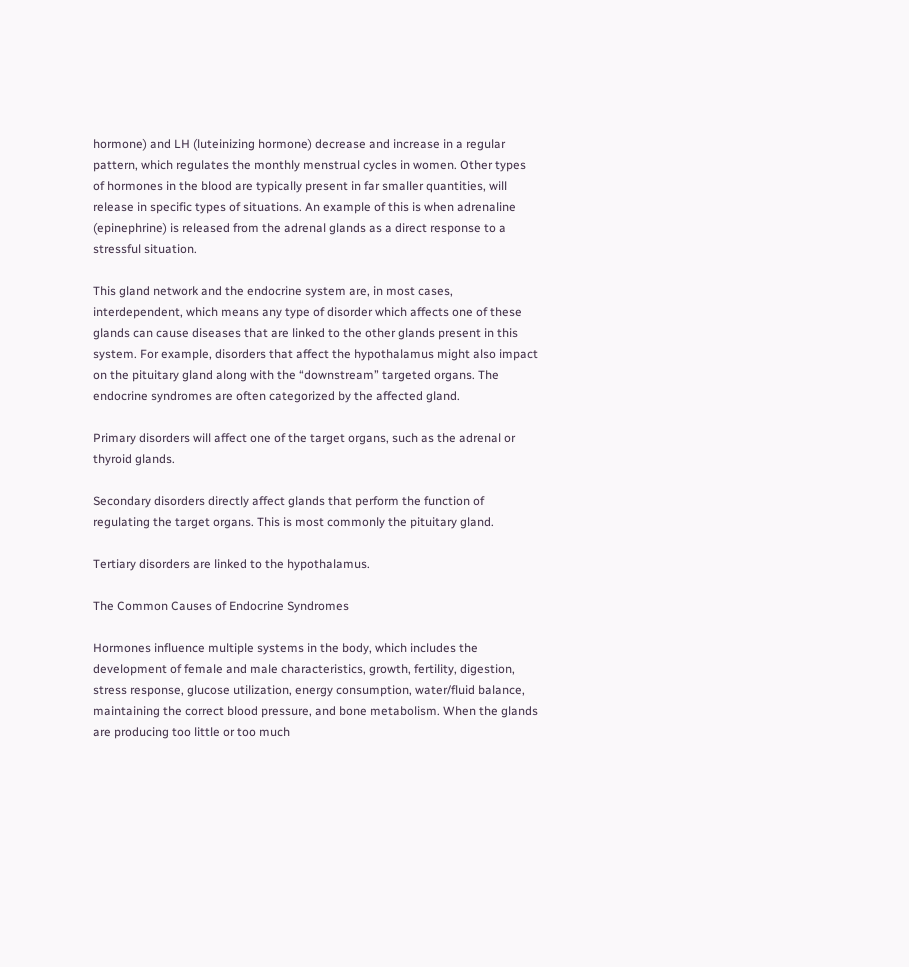hormone) and LH (luteinizing hormone) decrease and increase in a regular pattern, which regulates the monthly menstrual cycles in women. Other types of hormones in the blood are typically present in far smaller quantities, will release in specific types of situations. An example of this is when adrenaline (epinephrine) is released from the adrenal glands as a direct response to a stressful situation.

This gland network and the endocrine system are, in most cases, interdependent, which means any type of disorder which affects one of these glands can cause diseases that are linked to the other glands present in this system. For example, disorders that affect the hypothalamus might also impact on the pituitary gland along with the “downstream” targeted organs. The endocrine syndromes are often categorized by the affected gland.

Primary disorders will affect one of the target organs, such as the adrenal or thyroid glands.

Secondary disorders directly affect glands that perform the function of regulating the target organs. This is most commonly the pituitary gland.

Tertiary disorders are linked to the hypothalamus.

The Common Causes of Endocrine Syndromes

Hormones influence multiple systems in the body, which includes the development of female and male characteristics, growth, fertility, digestion, stress response, glucose utilization, energy consumption, water/fluid balance, maintaining the correct blood pressure, and bone metabolism. When the glands are producing too little or too much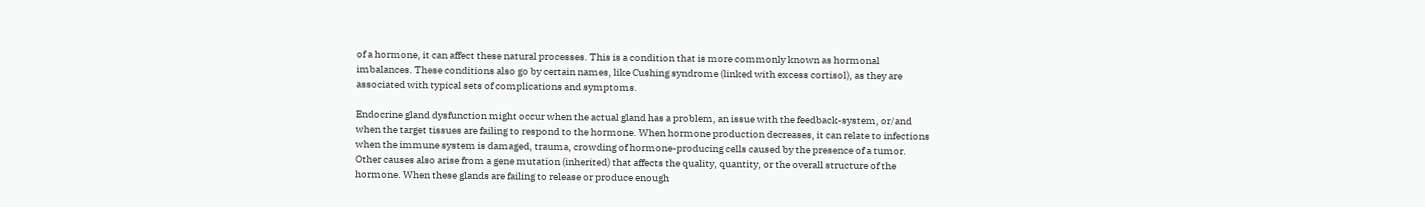of a hormone, it can affect these natural processes. This is a condition that is more commonly known as hormonal imbalances. These conditions also go by certain names, like Cushing syndrome (linked with excess cortisol), as they are associated with typical sets of complications and symptoms.

Endocrine gland dysfunction might occur when the actual gland has a problem, an issue with the feedback-system, or/and when the target tissues are failing to respond to the hormone. When hormone production decreases, it can relate to infections when the immune system is damaged, trauma, crowding of hormone-producing cells caused by the presence of a tumor. Other causes also arise from a gene mutation (inherited) that affects the quality, quantity, or the overall structure of the hormone. When these glands are failing to release or produce enough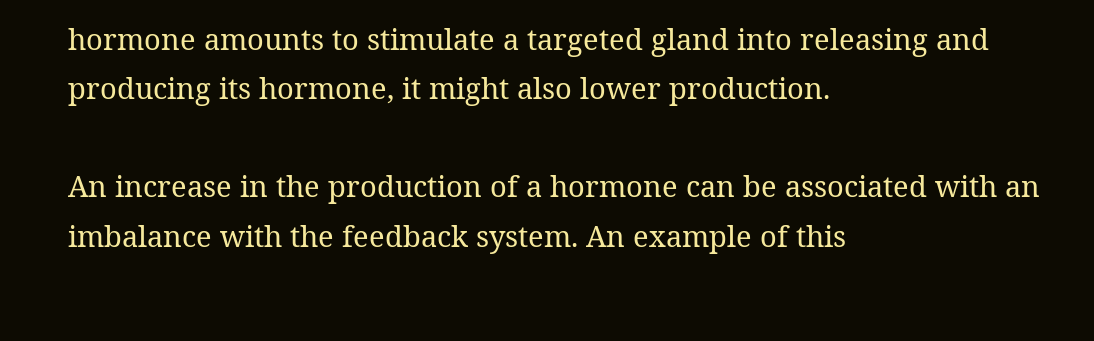hormone amounts to stimulate a targeted gland into releasing and producing its hormone, it might also lower production.

An increase in the production of a hormone can be associated with an imbalance with the feedback system. An example of this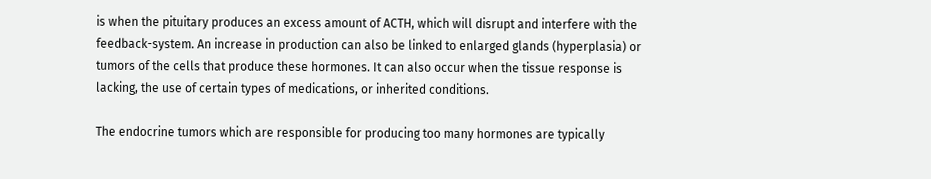is when the pituitary produces an excess amount of ACTH, which will disrupt and interfere with the feedback-system. An increase in production can also be linked to enlarged glands (hyperplasia) or tumors of the cells that produce these hormones. It can also occur when the tissue response is lacking, the use of certain types of medications, or inherited conditions.

The endocrine tumors which are responsible for producing too many hormones are typically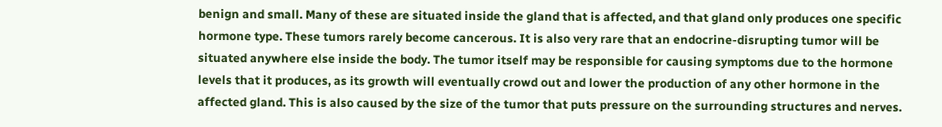benign and small. Many of these are situated inside the gland that is affected, and that gland only produces one specific hormone type. These tumors rarely become cancerous. It is also very rare that an endocrine-disrupting tumor will be situated anywhere else inside the body. The tumor itself may be responsible for causing symptoms due to the hormone levels that it produces, as its growth will eventually crowd out and lower the production of any other hormone in the affected gland. This is also caused by the size of the tumor that puts pressure on the surrounding structures and nerves.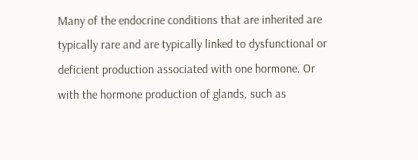Many of the endocrine conditions that are inherited are typically rare and are typically linked to dysfunctional or deficient production associated with one hormone. Or with the hormone production of glands, such as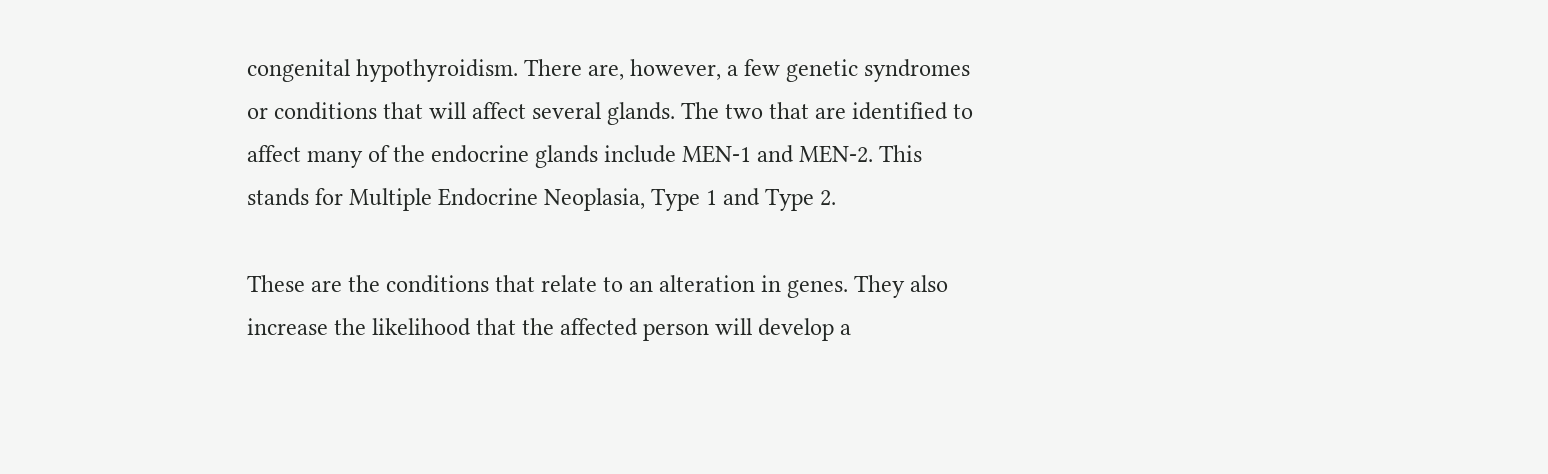congenital hypothyroidism. There are, however, a few genetic syndromes or conditions that will affect several glands. The two that are identified to affect many of the endocrine glands include MEN-1 and MEN-2. This stands for Multiple Endocrine Neoplasia, Type 1 and Type 2.

These are the conditions that relate to an alteration in genes. They also increase the likelihood that the affected person will develop a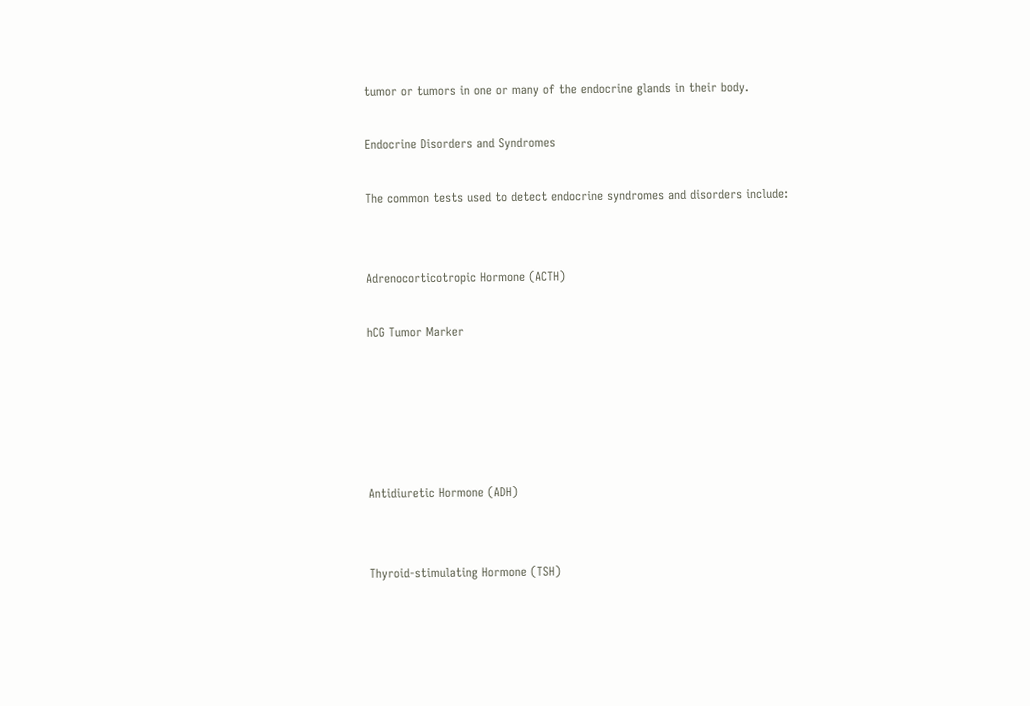tumor or tumors in one or many of the endocrine glands in their body.

Endocrine Disorders and Syndromes

The common tests used to detect endocrine syndromes and disorders include:


Adrenocorticotropic Hormone (ACTH)

hCG Tumor Marker





Antidiuretic Hormone (ADH)


Thyroid-stimulating Hormone (TSH)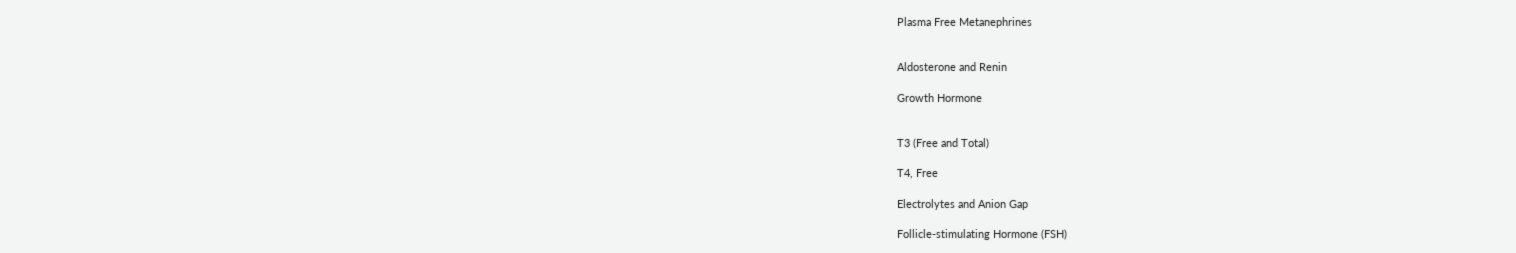Plasma Free Metanephrines


Aldosterone and Renin

Growth Hormone


T3 (Free and Total)

T4, Free

Electrolytes and Anion Gap

Follicle-stimulating Hormone (FSH)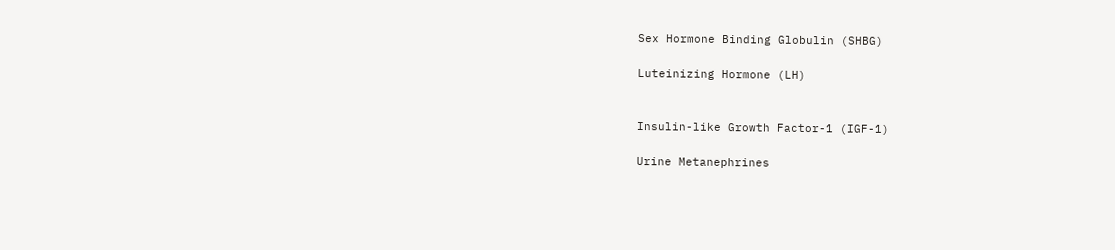Sex Hormone Binding Globulin (SHBG)

Luteinizing Hormone (LH)


Insulin-like Growth Factor-1 (IGF-1)

Urine Metanephrines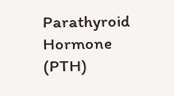Parathyroid Hormone (PTH)